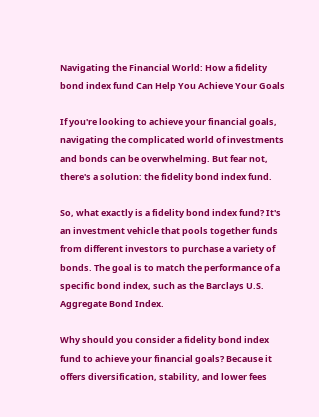Navigating the Financial World: How a fidelity bond index fund Can Help You Achieve Your Goals

If you're looking to achieve your financial goals, navigating the complicated world of investments and bonds can be overwhelming. But fear not, there's a solution: the fidelity bond index fund.

So, what exactly is a fidelity bond index fund? It's an investment vehicle that pools together funds from different investors to purchase a variety of bonds. The goal is to match the performance of a specific bond index, such as the Barclays U.S. Aggregate Bond Index.

Why should you consider a fidelity bond index fund to achieve your financial goals? Because it offers diversification, stability, and lower fees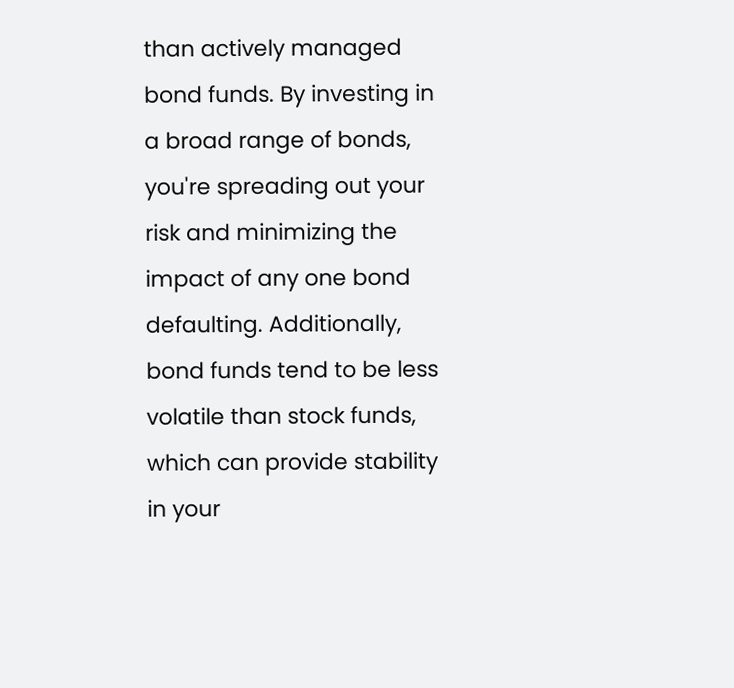than actively managed bond funds. By investing in a broad range of bonds, you're spreading out your risk and minimizing the impact of any one bond defaulting. Additionally, bond funds tend to be less volatile than stock funds, which can provide stability in your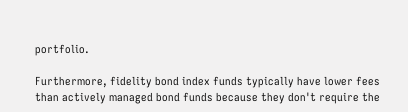portfolio.

Furthermore, fidelity bond index funds typically have lower fees than actively managed bond funds because they don't require the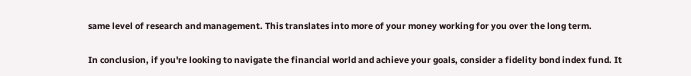same level of research and management. This translates into more of your money working for you over the long term.

In conclusion, if you're looking to navigate the financial world and achieve your goals, consider a fidelity bond index fund. It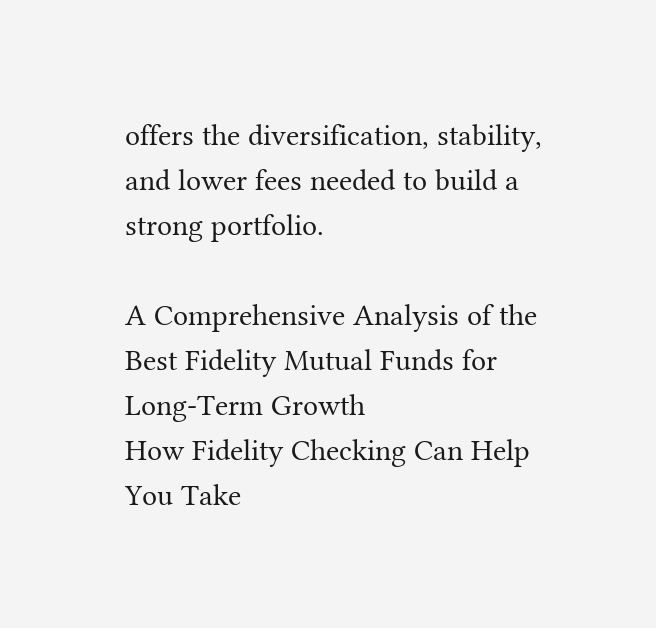offers the diversification, stability, and lower fees needed to build a strong portfolio.

A Comprehensive Analysis of the Best Fidelity Mutual Funds for Long-Term Growth
How Fidelity Checking Can Help You Take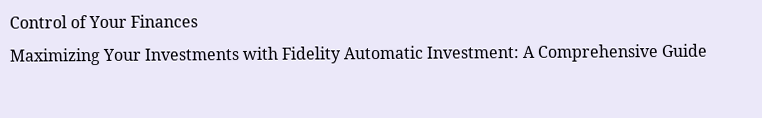Control of Your Finances
Maximizing Your Investments with Fidelity Automatic Investment: A Comprehensive Guide